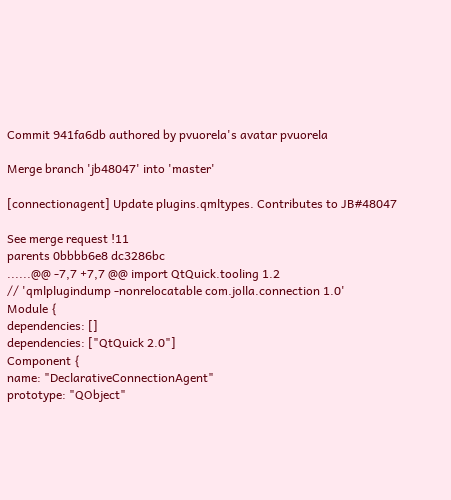Commit 941fa6db authored by pvuorela's avatar pvuorela

Merge branch 'jb48047' into 'master'

[connectionagent] Update plugins.qmltypes. Contributes to JB#48047

See merge request !11
parents 0bbbb6e8 dc3286bc
......@@ -7,7 +7,7 @@ import QtQuick.tooling 1.2
// 'qmlplugindump -nonrelocatable com.jolla.connection 1.0'
Module {
dependencies: []
dependencies: ["QtQuick 2.0"]
Component {
name: "DeclarativeConnectionAgent"
prototype: "QObject"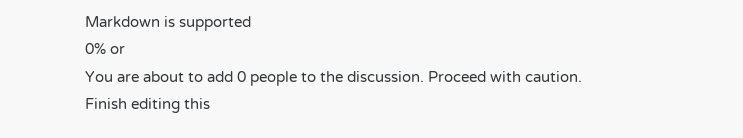Markdown is supported
0% or
You are about to add 0 people to the discussion. Proceed with caution.
Finish editing this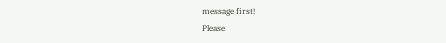message first!
Please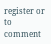register or to comment